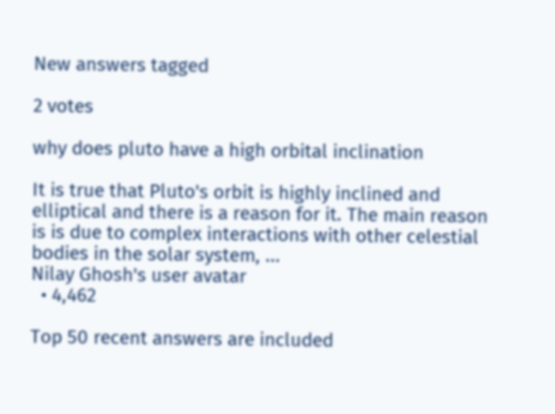New answers tagged

2 votes

why does pluto have a high orbital inclination

It is true that Pluto's orbit is highly inclined and elliptical and there is a reason for it. The main reason is is due to complex interactions with other celestial bodies in the solar system, ...
Nilay Ghosh's user avatar
  • 4,462

Top 50 recent answers are included